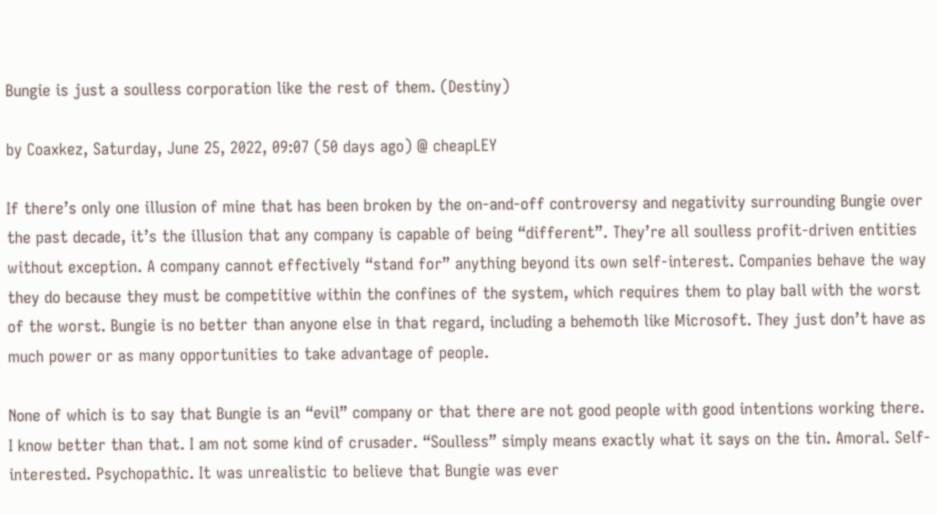Bungie is just a soulless corporation like the rest of them. (Destiny)

by Coaxkez, Saturday, June 25, 2022, 09:07 (50 days ago) @ cheapLEY

If there’s only one illusion of mine that has been broken by the on-and-off controversy and negativity surrounding Bungie over the past decade, it’s the illusion that any company is capable of being “different”. They’re all soulless profit-driven entities without exception. A company cannot effectively “stand for” anything beyond its own self-interest. Companies behave the way they do because they must be competitive within the confines of the system, which requires them to play ball with the worst of the worst. Bungie is no better than anyone else in that regard, including a behemoth like Microsoft. They just don’t have as much power or as many opportunities to take advantage of people.

None of which is to say that Bungie is an “evil” company or that there are not good people with good intentions working there. I know better than that. I am not some kind of crusader. “Soulless” simply means exactly what it says on the tin. Amoral. Self-interested. Psychopathic. It was unrealistic to believe that Bungie was ever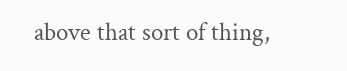above that sort of thing,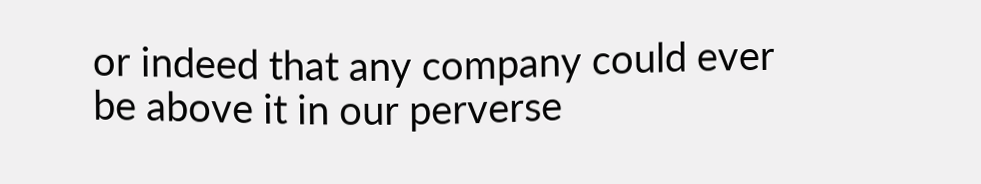or indeed that any company could ever be above it in our perverse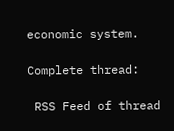economic system.

Complete thread:

 RSS Feed of thread